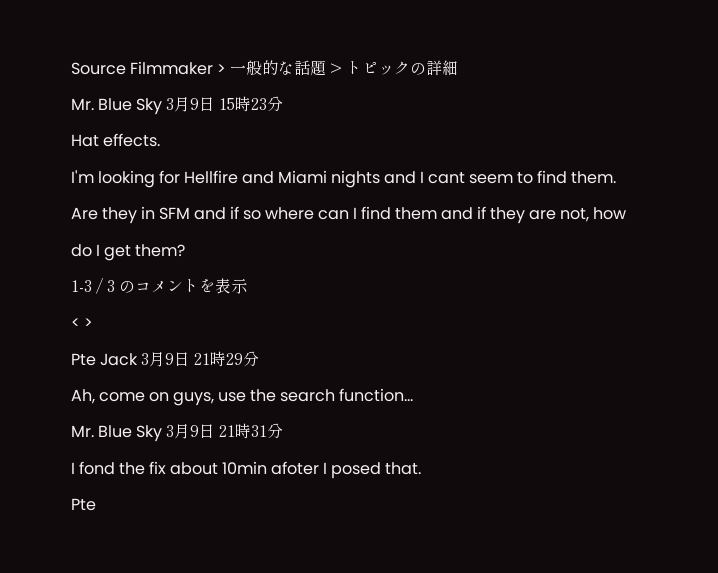Source Filmmaker > 一般的な話題 > トピックの詳細
Mr. Blue Sky 3月9日 15時23分
Hat effects.
I'm looking for Hellfire and Miami nights and I cant seem to find them.
Are they in SFM and if so where can I find them and if they are not, how do I get them?
1-3 / 3 のコメントを表示
< >
Pte Jack 3月9日 21時29分
Ah, come on guys, use the search function...
Mr. Blue Sky 3月9日 21時31分
I fond the fix about 10min afoter I posed that.
Pte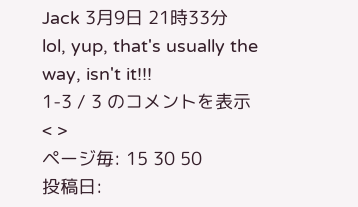Jack 3月9日 21時33分
lol, yup, that's usually the way, isn't it!!!
1-3 / 3 のコメントを表示
< >
ページ毎: 15 30 50
投稿日: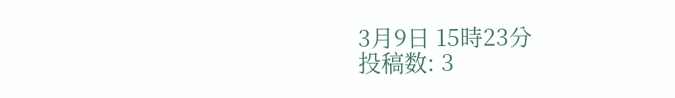3月9日 15時23分
投稿数: 3